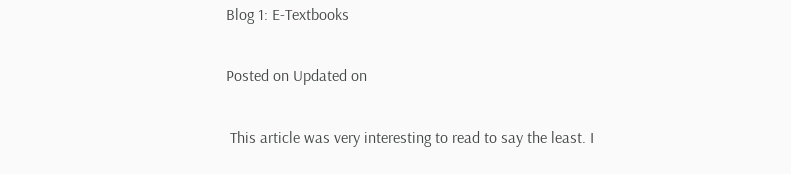Blog 1: E-Textbooks

Posted on Updated on

 This article was very interesting to read to say the least. I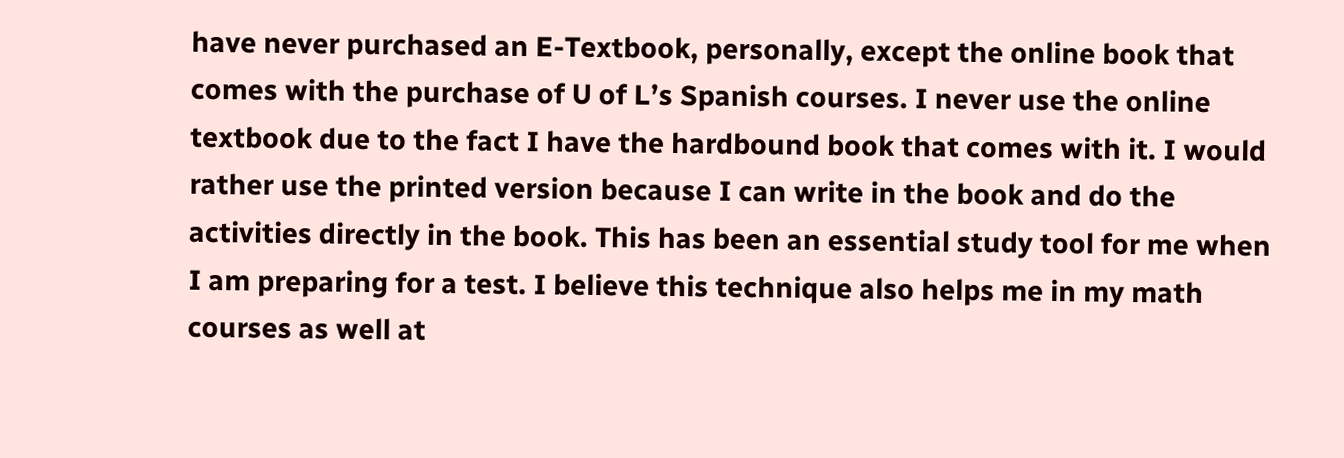have never purchased an E-Textbook, personally, except the online book that comes with the purchase of U of L’s Spanish courses. I never use the online textbook due to the fact I have the hardbound book that comes with it. I would rather use the printed version because I can write in the book and do the activities directly in the book. This has been an essential study tool for me when I am preparing for a test. I believe this technique also helps me in my math courses as well at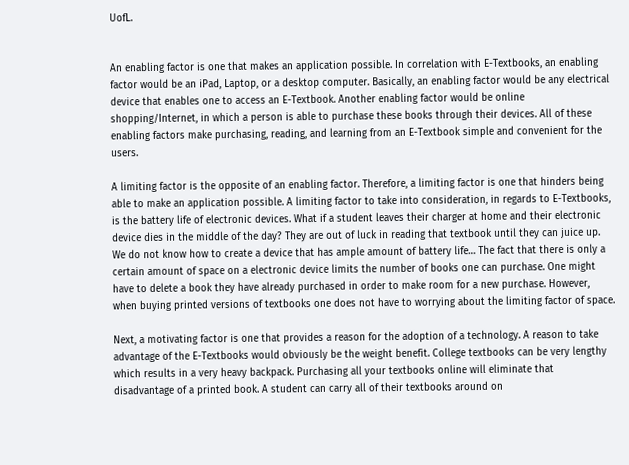UofL.


An enabling factor is one that makes an application possible. In correlation with E-Textbooks, an enabling factor would be an iPad, Laptop, or a desktop computer. Basically, an enabling factor would be any electrical device that enables one to access an E-Textbook. Another enabling factor would be online shopping/Internet, in which a person is able to purchase these books through their devices. All of these enabling factors make purchasing, reading, and learning from an E-Textbook simple and convenient for the users.

A limiting factor is the opposite of an enabling factor. Therefore, a limiting factor is one that hinders being able to make an application possible. A limiting factor to take into consideration, in regards to E-Textbooks, is the battery life of electronic devices. What if a student leaves their charger at home and their electronic device dies in the middle of the day? They are out of luck in reading that textbook until they can juice up. We do not know how to create a device that has ample amount of battery life… The fact that there is only a certain amount of space on a electronic device limits the number of books one can purchase. One might have to delete a book they have already purchased in order to make room for a new purchase. However, when buying printed versions of textbooks one does not have to worrying about the limiting factor of space.

Next, a motivating factor is one that provides a reason for the adoption of a technology. A reason to take advantage of the E-Textbooks would obviously be the weight benefit. College textbooks can be very lengthy which results in a very heavy backpack. Purchasing all your textbooks online will eliminate that disadvantage of a printed book. A student can carry all of their textbooks around on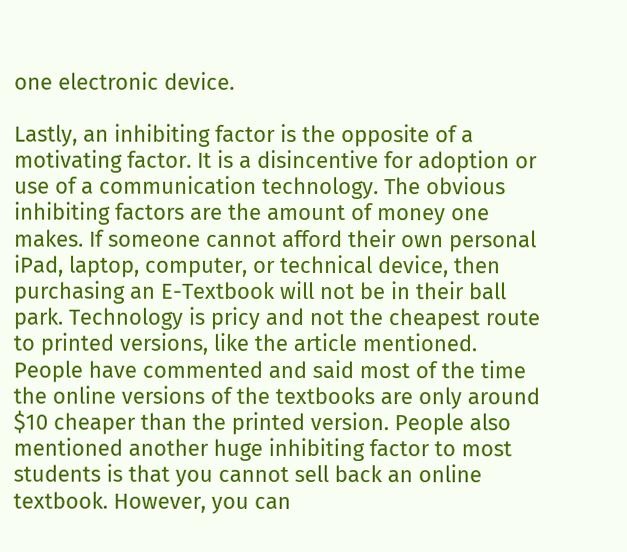one electronic device.

Lastly, an inhibiting factor is the opposite of a motivating factor. It is a disincentive for adoption or use of a communication technology. The obvious inhibiting factors are the amount of money one makes. If someone cannot afford their own personal iPad, laptop, computer, or technical device, then purchasing an E-Textbook will not be in their ball park. Technology is pricy and not the cheapest route to printed versions, like the article mentioned. People have commented and said most of the time the online versions of the textbooks are only around $10 cheaper than the printed version. People also mentioned another huge inhibiting factor to most students is that you cannot sell back an online textbook. However, you can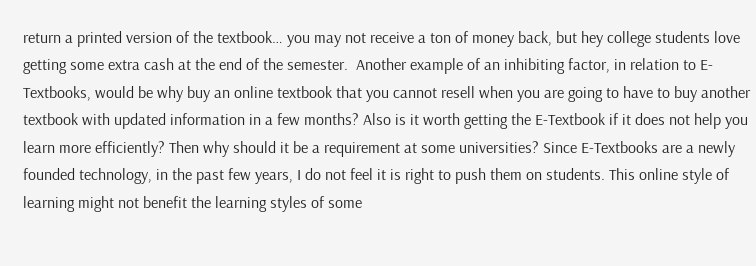return a printed version of the textbook… you may not receive a ton of money back, but hey college students love getting some extra cash at the end of the semester.  Another example of an inhibiting factor, in relation to E-Textbooks, would be why buy an online textbook that you cannot resell when you are going to have to buy another textbook with updated information in a few months? Also is it worth getting the E-Textbook if it does not help you learn more efficiently? Then why should it be a requirement at some universities? Since E-Textbooks are a newly founded technology, in the past few years, I do not feel it is right to push them on students. This online style of learning might not benefit the learning styles of some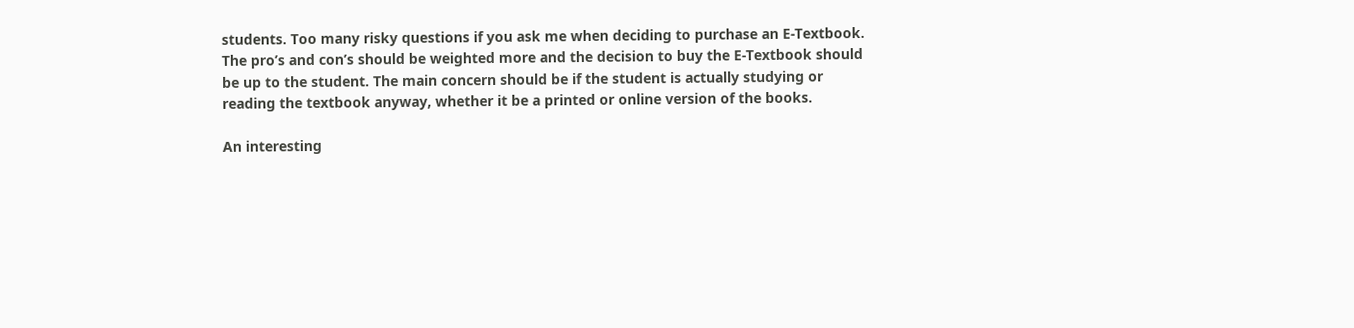students. Too many risky questions if you ask me when deciding to purchase an E-Textbook. The pro’s and con’s should be weighted more and the decision to buy the E-Textbook should be up to the student. The main concern should be if the student is actually studying or reading the textbook anyway, whether it be a printed or online version of the books.

An interesting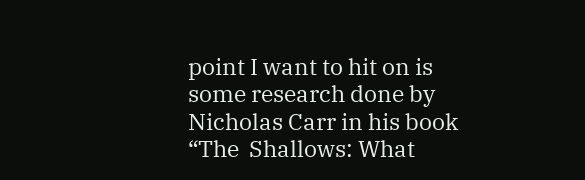point I want to hit on is some research done by Nicholas Carr in his book “The  Shallows: What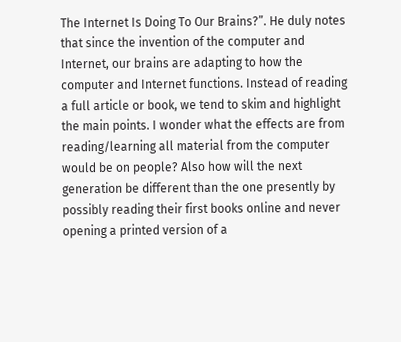The Internet Is Doing To Our Brains?”. He duly notes that since the invention of the computer and Internet, our brains are adapting to how the computer and Internet functions. Instead of reading a full article or book, we tend to skim and highlight the main points. I wonder what the effects are from reading/learning all material from the computer would be on people? Also how will the next generation be different than the one presently by possibly reading their first books online and never opening a printed version of a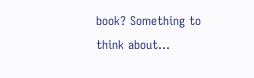book? Something to think about…